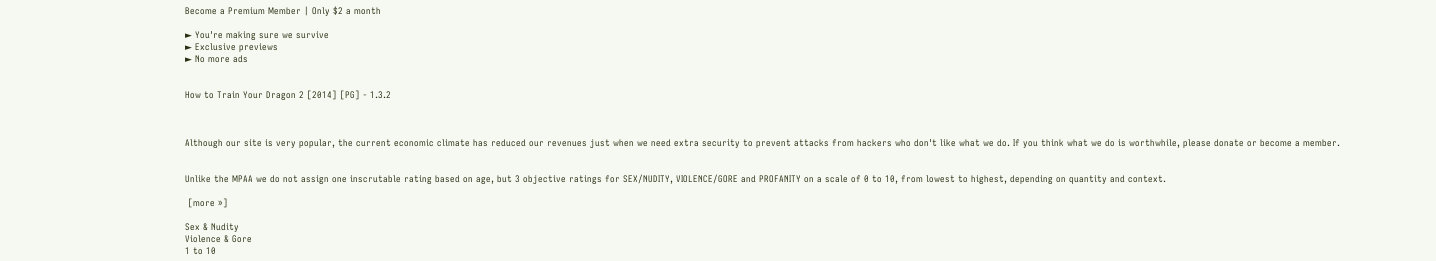Become a Premium Member | Only $2 a month

► You're making sure we survive
► Exclusive previews
► No more ads


How to Train Your Dragon 2 [2014] [PG] - 1.3.2



Although our site is very popular, the current economic climate has reduced our revenues just when we need extra security to prevent attacks from hackers who don't like what we do. If you think what we do is worthwhile, please donate or become a member.


Unlike the MPAA we do not assign one inscrutable rating based on age, but 3 objective ratings for SEX/NUDITY, VIOLENCE/GORE and PROFANITY on a scale of 0 to 10, from lowest to highest, depending on quantity and context.

 [more »]

Sex & Nudity
Violence & Gore
1 to 10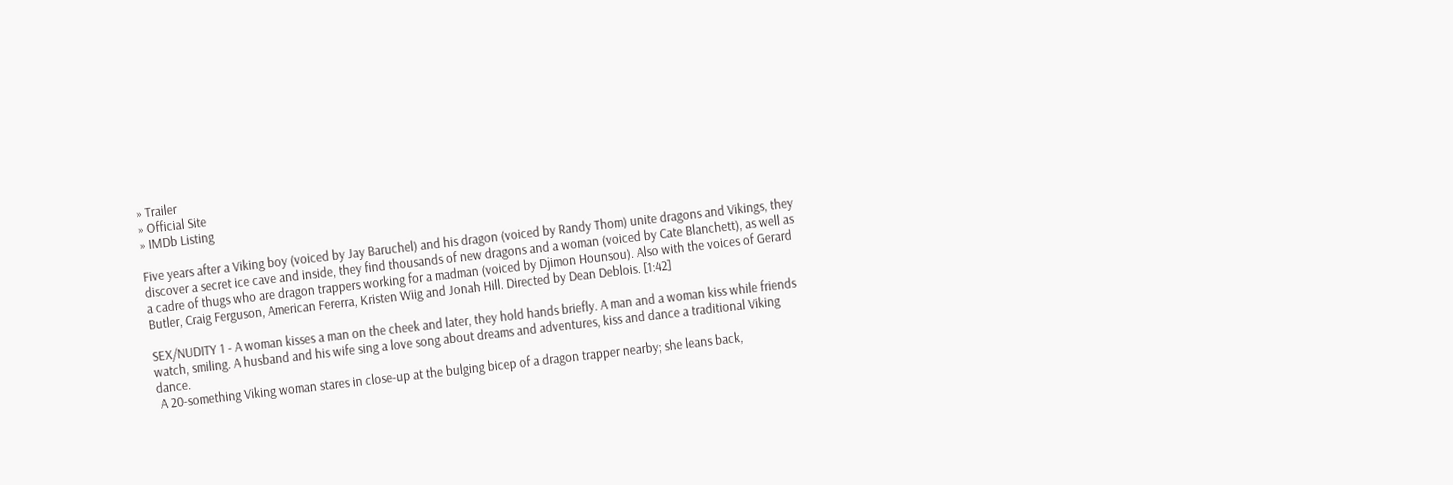» Trailer
» Official Site
» IMDb Listing

Five years after a Viking boy (voiced by Jay Baruchel) and his dragon (voiced by Randy Thom) unite dragons and Vikings, they discover a secret ice cave and inside, they find thousands of new dragons and a woman (voiced by Cate Blanchett), as well as a cadre of thugs who are dragon trappers working for a madman (voiced by Djimon Hounsou). Also with the voices of Gerard Butler, Craig Ferguson, American Fererra, Kristen Wiig and Jonah Hill. Directed by Dean Deblois. [1:42]

SEX/NUDITY 1 - A woman kisses a man on the cheek and later, they hold hands briefly. A man and a woman kiss while friends watch, smiling. A husband and his wife sing a love song about dreams and adventures, kiss and dance a traditional Viking dance.
 A 20-something Viking woman stares in close-up at the bulging bicep of a dragon trapper nearby; she leans back,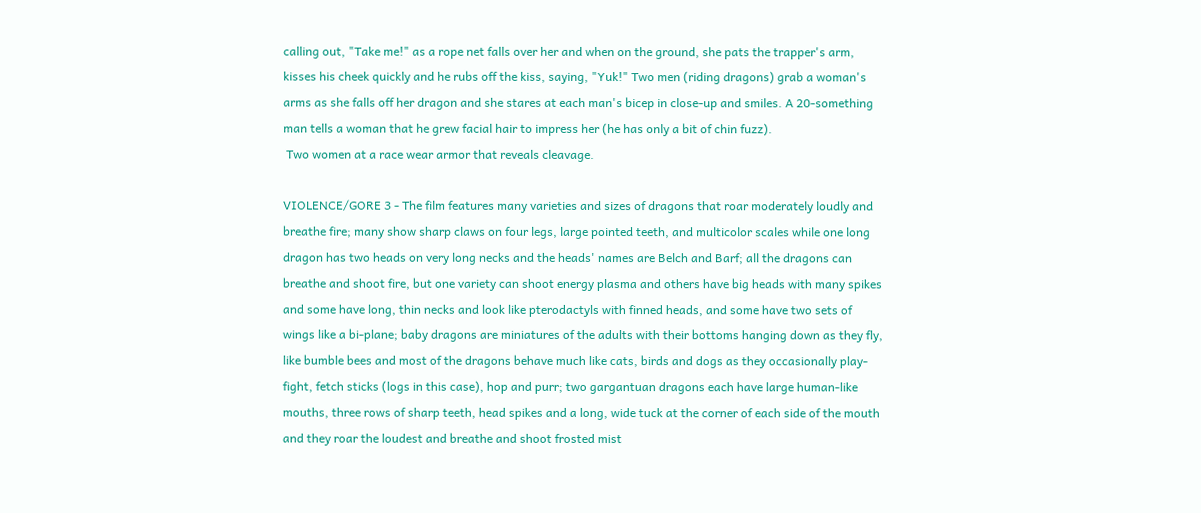calling out, "Take me!" as a rope net falls over her and when on the ground, she pats the trapper's arm, kisses his cheek quickly and he rubs off the kiss, saying, "Yuk!" Two men (riding dragons) grab a woman's arms as she falls off her dragon and she stares at each man's bicep in close-up and smiles. A 20-something man tells a woman that he grew facial hair to impress her (he has only a bit of chin fuzz).
 Two women at a race wear armor that reveals cleavage.

VIOLENCE/GORE 3 - The film features many varieties and sizes of dragons that roar moderately loudly and breathe fire; many show sharp claws on four legs, large pointed teeth, and multicolor scales while one long dragon has two heads on very long necks and the heads' names are Belch and Barf; all the dragons can breathe and shoot fire, but one variety can shoot energy plasma and others have big heads with many spikes and some have long, thin necks and look like pterodactyls with finned heads, and some have two sets of wings like a bi-plane; baby dragons are miniatures of the adults with their bottoms hanging down as they fly, like bumble bees and most of the dragons behave much like cats, birds and dogs as they occasionally play-fight, fetch sticks (logs in this case), hop and purr; two gargantuan dragons each have large human-like mouths, three rows of sharp teeth, head spikes and a long, wide tuck at the corner of each side of the mouth and they roar the loudest and breathe and shoot frosted mist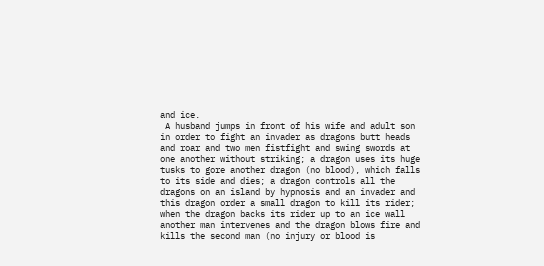and ice.
 A husband jumps in front of his wife and adult son in order to fight an invader as dragons butt heads and roar and two men fistfight and swing swords at one another without striking; a dragon uses its huge tusks to gore another dragon (no blood), which falls to its side and dies; a dragon controls all the dragons on an island by hypnosis and an invader and this dragon order a small dragon to kill its rider; when the dragon backs its rider up to an ice wall another man intervenes and the dragon blows fire and kills the second man (no injury or blood is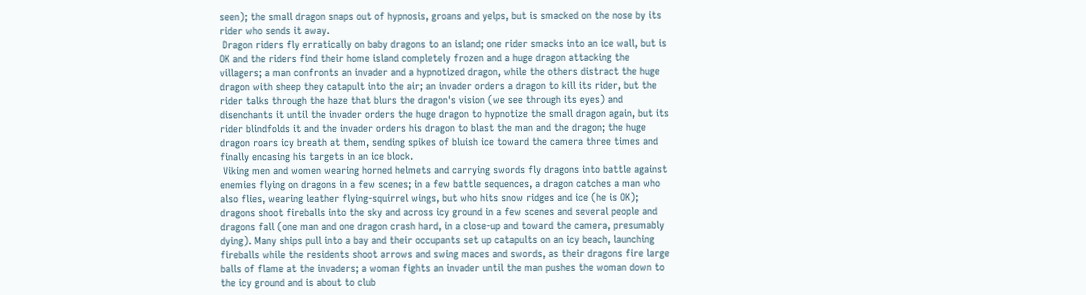seen); the small dragon snaps out of hypnosis, groans and yelps, but is smacked on the nose by its rider who sends it away.
 Dragon riders fly erratically on baby dragons to an island; one rider smacks into an ice wall, but is OK and the riders find their home island completely frozen and a huge dragon attacking the villagers; a man confronts an invader and a hypnotized dragon, while the others distract the huge dragon with sheep they catapult into the air; an invader orders a dragon to kill its rider, but the rider talks through the haze that blurs the dragon's vision (we see through its eyes) and disenchants it until the invader orders the huge dragon to hypnotize the small dragon again, but its rider blindfolds it and the invader orders his dragon to blast the man and the dragon; the huge dragon roars icy breath at them, sending spikes of bluish ice toward the camera three times and finally encasing his targets in an ice block.
 Viking men and women wearing horned helmets and carrying swords fly dragons into battle against enemies flying on dragons in a few scenes; in a few battle sequences, a dragon catches a man who also flies, wearing leather flying-squirrel wings, but who hits snow ridges and ice (he is OK); dragons shoot fireballs into the sky and across icy ground in a few scenes and several people and dragons fall (one man and one dragon crash hard, in a close-up and toward the camera, presumably dying). Many ships pull into a bay and their occupants set up catapults on an icy beach, launching fireballs while the residents shoot arrows and swing maces and swords, as their dragons fire large balls of flame at the invaders; a woman fights an invader until the man pushes the woman down to the icy ground and is about to club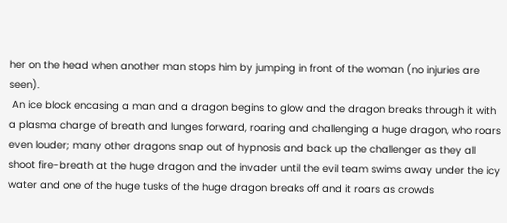her on the head when another man stops him by jumping in front of the woman (no injuries are seen).
 An ice block encasing a man and a dragon begins to glow and the dragon breaks through it with a plasma charge of breath and lunges forward, roaring and challenging a huge dragon, who roars even louder; many other dragons snap out of hypnosis and back up the challenger as they all shoot fire-breath at the huge dragon and the invader until the evil team swims away under the icy water and one of the huge tusks of the huge dragon breaks off and it roars as crowds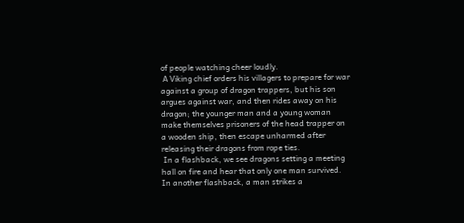of people watching cheer loudly.
 A Viking chief orders his villagers to prepare for war against a group of dragon trappers, but his son argues against war, and then rides away on his dragon; the younger man and a young woman make themselves prisoners of the head trapper on a wooden ship, then escape unharmed after releasing their dragons from rope ties.
 In a flashback, we see dragons setting a meeting hall on fire and hear that only one man survived. In another flashback, a man strikes a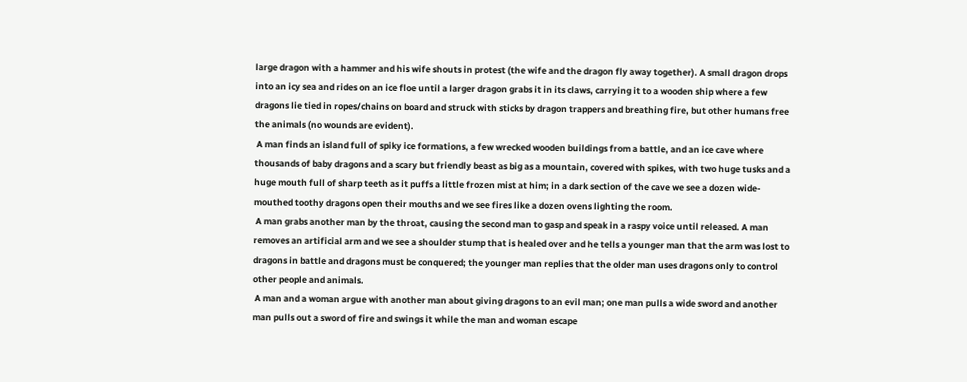large dragon with a hammer and his wife shouts in protest (the wife and the dragon fly away together). A small dragon drops into an icy sea and rides on an ice floe until a larger dragon grabs it in its claws, carrying it to a wooden ship where a few dragons lie tied in ropes/chains on board and struck with sticks by dragon trappers and breathing fire, but other humans free the animals (no wounds are evident).
 A man finds an island full of spiky ice formations, a few wrecked wooden buildings from a battle, and an ice cave where thousands of baby dragons and a scary but friendly beast as big as a mountain, covered with spikes, with two huge tusks and a huge mouth full of sharp teeth as it puffs a little frozen mist at him; in a dark section of the cave we see a dozen wide-mouthed toothy dragons open their mouths and we see fires like a dozen ovens lighting the room.
 A man grabs another man by the throat, causing the second man to gasp and speak in a raspy voice until released. A man removes an artificial arm and we see a shoulder stump that is healed over and he tells a younger man that the arm was lost to dragons in battle and dragons must be conquered; the younger man replies that the older man uses dragons only to control other people and animals.
 A man and a woman argue with another man about giving dragons to an evil man; one man pulls a wide sword and another man pulls out a sword of fire and swings it while the man and woman escape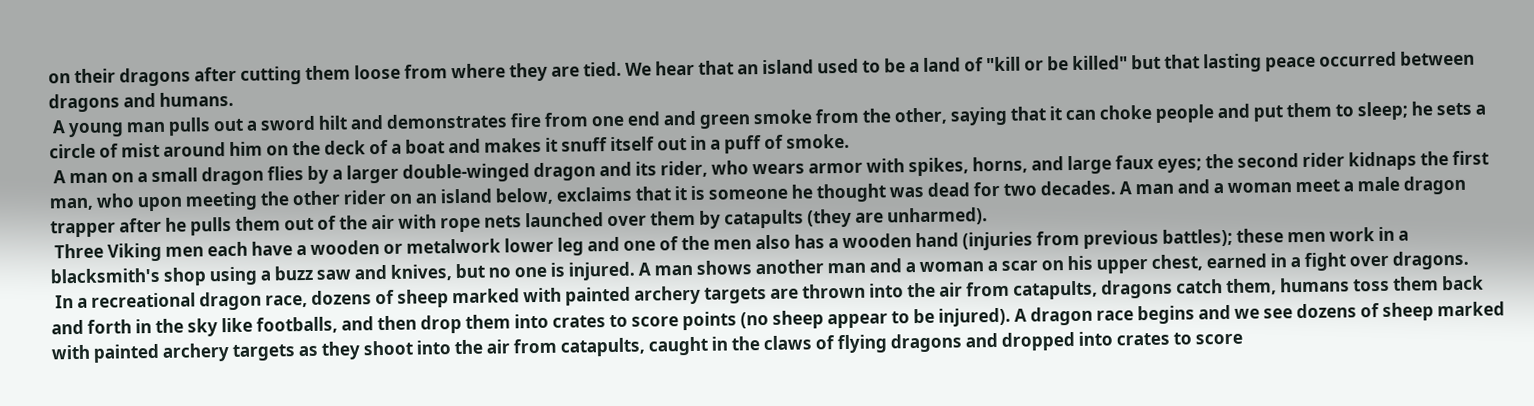on their dragons after cutting them loose from where they are tied. We hear that an island used to be a land of "kill or be killed" but that lasting peace occurred between dragons and humans.
 A young man pulls out a sword hilt and demonstrates fire from one end and green smoke from the other, saying that it can choke people and put them to sleep; he sets a circle of mist around him on the deck of a boat and makes it snuff itself out in a puff of smoke.
 A man on a small dragon flies by a larger double-winged dragon and its rider, who wears armor with spikes, horns, and large faux eyes; the second rider kidnaps the first man, who upon meeting the other rider on an island below, exclaims that it is someone he thought was dead for two decades. A man and a woman meet a male dragon trapper after he pulls them out of the air with rope nets launched over them by catapults (they are unharmed).
 Three Viking men each have a wooden or metalwork lower leg and one of the men also has a wooden hand (injuries from previous battles); these men work in a blacksmith's shop using a buzz saw and knives, but no one is injured. A man shows another man and a woman a scar on his upper chest, earned in a fight over dragons.
 In a recreational dragon race, dozens of sheep marked with painted archery targets are thrown into the air from catapults, dragons catch them, humans toss them back and forth in the sky like footballs, and then drop them into crates to score points (no sheep appear to be injured). A dragon race begins and we see dozens of sheep marked with painted archery targets as they shoot into the air from catapults, caught in the claws of flying dragons and dropped into crates to score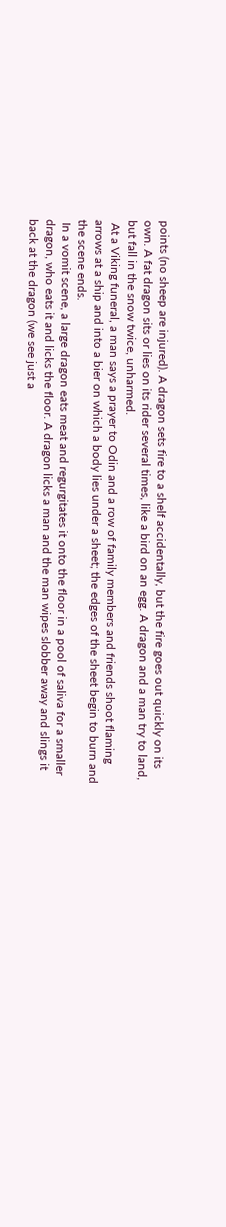points (no sheep are injured). A dragon sets fire to a shelf accidentally, but the fire goes out quickly on its own. A fat dragon sits or lies on its rider several times, like a bird on an egg. A dragon and a man try to land, but fall in the snow twice, unharmed.
 At a Viking funeral, a man says a prayer to Odin and a row of family members and friends shoot flaming arrows at a ship and into a bier on which a body lies under a sheet; the edges of the sheet begin to burn and the scene ends.
 In a vomit scene, a large dragon eats meat and regurgitates it onto the floor in a pool of saliva for a smaller dragon, who eats it and licks the floor. A dragon licks a man and the man wipes slobber away and slings it back at the dragon (we see just a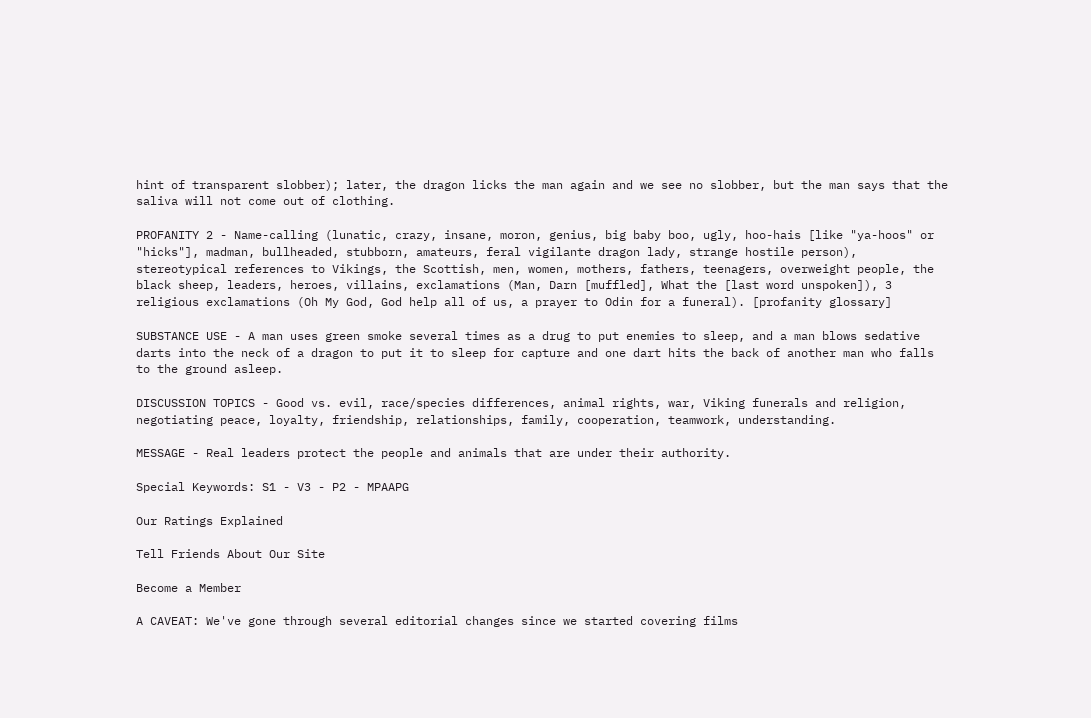hint of transparent slobber); later, the dragon licks the man again and we see no slobber, but the man says that the saliva will not come out of clothing.

PROFANITY 2 - Name-calling (lunatic, crazy, insane, moron, genius, big baby boo, ugly, hoo-hais [like "ya-hoos" or "hicks"], madman, bullheaded, stubborn, amateurs, feral vigilante dragon lady, strange hostile person), stereotypical references to Vikings, the Scottish, men, women, mothers, fathers, teenagers, overweight people, the black sheep, leaders, heroes, villains, exclamations (Man, Darn [muffled], What the [last word unspoken]), 3 religious exclamations (Oh My God, God help all of us, a prayer to Odin for a funeral). [profanity glossary]

SUBSTANCE USE - A man uses green smoke several times as a drug to put enemies to sleep, and a man blows sedative darts into the neck of a dragon to put it to sleep for capture and one dart hits the back of another man who falls to the ground asleep.

DISCUSSION TOPICS - Good vs. evil, race/species differences, animal rights, war, Viking funerals and religion, negotiating peace, loyalty, friendship, relationships, family, cooperation, teamwork, understanding.

MESSAGE - Real leaders protect the people and animals that are under their authority.

Special Keywords: S1 - V3 - P2 - MPAAPG

Our Ratings Explained

Tell Friends About Our Site

Become a Member

A CAVEAT: We've gone through several editorial changes since we started covering films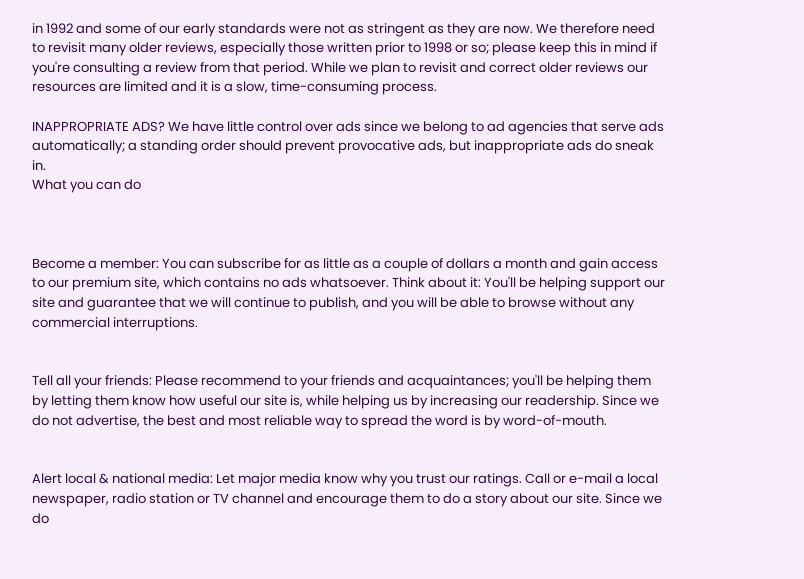in 1992 and some of our early standards were not as stringent as they are now. We therefore need to revisit many older reviews, especially those written prior to 1998 or so; please keep this in mind if you're consulting a review from that period. While we plan to revisit and correct older reviews our resources are limited and it is a slow, time-consuming process.

INAPPROPRIATE ADS? We have little control over ads since we belong to ad agencies that serve ads automatically; a standing order should prevent provocative ads, but inappropriate ads do sneak in.
What you can do



Become a member: You can subscribe for as little as a couple of dollars a month and gain access to our premium site, which contains no ads whatsoever. Think about it: You'll be helping support our site and guarantee that we will continue to publish, and you will be able to browse without any commercial interruptions.


Tell all your friends: Please recommend to your friends and acquaintances; you'll be helping them by letting them know how useful our site is, while helping us by increasing our readership. Since we do not advertise, the best and most reliable way to spread the word is by word-of-mouth.


Alert local & national media: Let major media know why you trust our ratings. Call or e-mail a local newspaper, radio station or TV channel and encourage them to do a story about our site. Since we do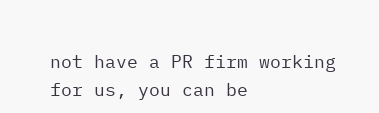not have a PR firm working for us, you can be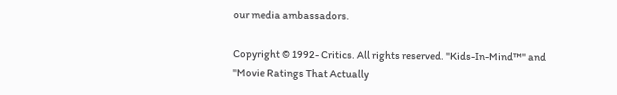our media ambassadors.

Copyright © 1992- Critics. All rights reserved. "Kids-In-Mind™" and "Movie Ratings That Actually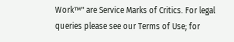Work™" are Service Marks of Critics. For legal queries please see our Terms of Use; for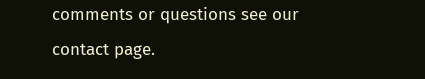comments or questions see our contact page.